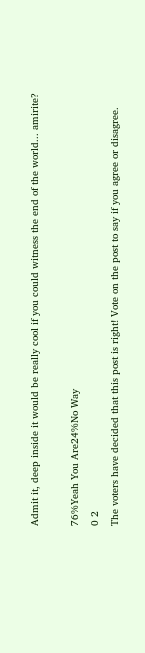Admit it, deep inside it would be really cool if you could witness the end of the world... amirite?

76%Yeah You Are24%No Way
0 2
The voters have decided that this post is right! Vote on the post to say if you agree or disagree.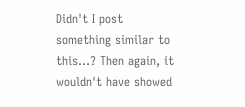Didn't I post something similar to this...? Then again, it wouldn't have showed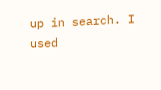up in search. I used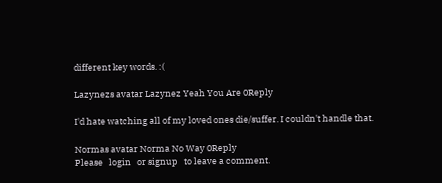different key words. :(

Lazynezs avatar Lazynez Yeah You Are 0Reply

I'd hate watching all of my loved ones die/suffer. I couldn't handle that.

Normas avatar Norma No Way 0Reply
Please   login   or signup   to leave a comment.